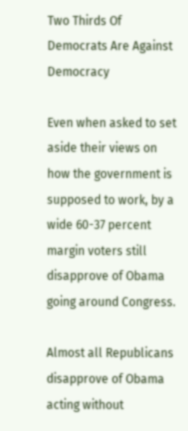Two Thirds Of Democrats Are Against Democracy

Even when asked to set aside their views on how the government is supposed to work, by a wide 60-37 percent margin voters still disapprove of Obama going around Congress.

Almost all Republicans disapprove of Obama acting without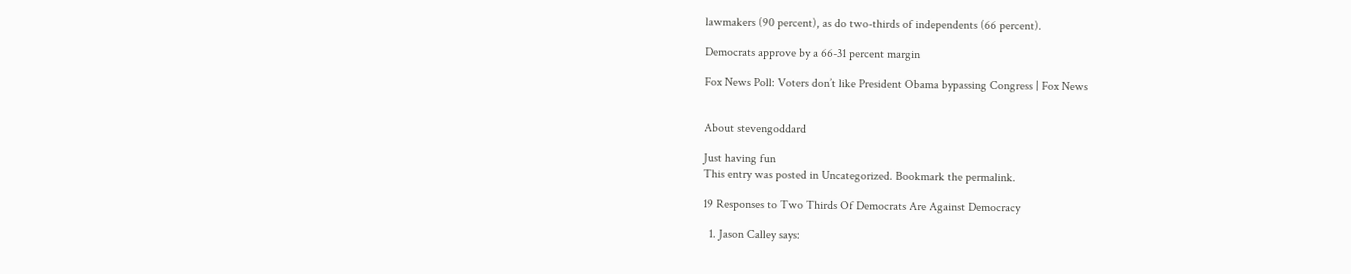lawmakers (90 percent), as do two-thirds of independents (66 percent).

Democrats approve by a 66-31 percent margin

Fox News Poll: Voters don’t like President Obama bypassing Congress | Fox News


About stevengoddard

Just having fun
This entry was posted in Uncategorized. Bookmark the permalink.

19 Responses to Two Thirds Of Democrats Are Against Democracy

  1. Jason Calley says: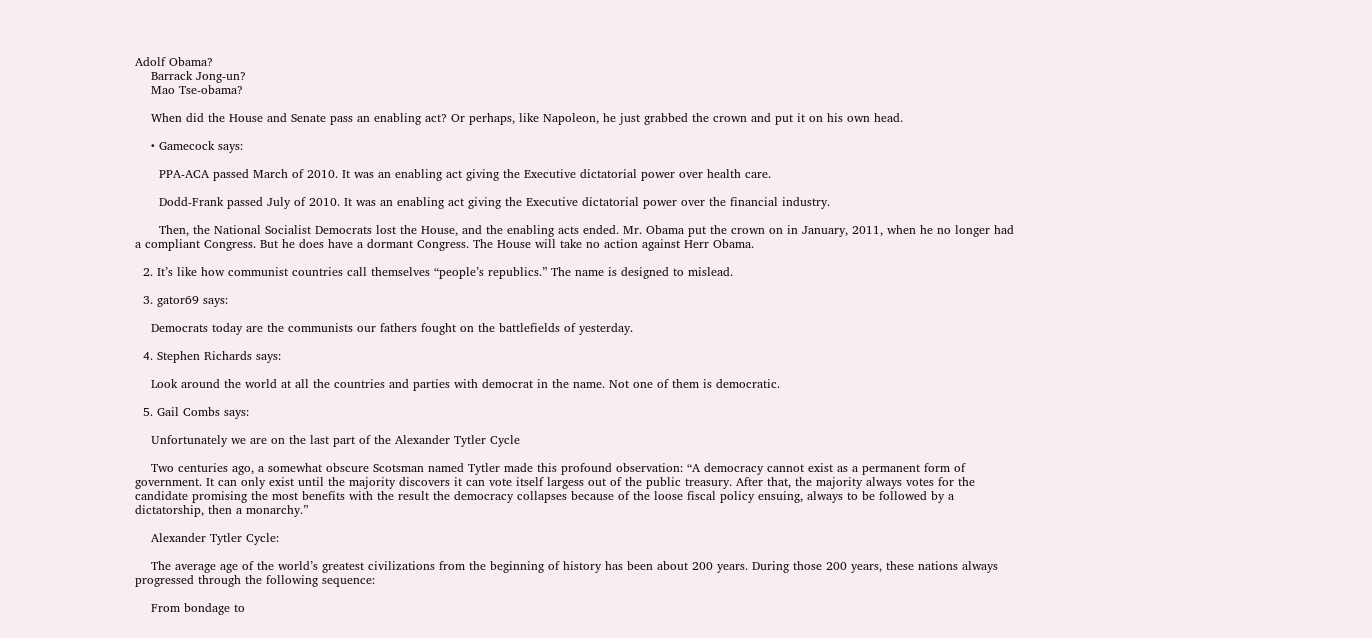Adolf Obama?
    Barrack Jong-un?
    Mao Tse-obama?

    When did the House and Senate pass an enabling act? Or perhaps, like Napoleon, he just grabbed the crown and put it on his own head.

    • Gamecock says:

      PPA-ACA passed March of 2010. It was an enabling act giving the Executive dictatorial power over health care.

      Dodd-Frank passed July of 2010. It was an enabling act giving the Executive dictatorial power over the financial industry.

      Then, the National Socialist Democrats lost the House, and the enabling acts ended. Mr. Obama put the crown on in January, 2011, when he no longer had a compliant Congress. But he does have a dormant Congress. The House will take no action against Herr Obama.

  2. It’s like how communist countries call themselves “people’s republics.” The name is designed to mislead.

  3. gator69 says:

    Democrats today are the communists our fathers fought on the battlefields of yesterday.

  4. Stephen Richards says:

    Look around the world at all the countries and parties with democrat in the name. Not one of them is democratic.

  5. Gail Combs says:

    Unfortunately we are on the last part of the Alexander Tytler Cycle

    Two centuries ago, a somewhat obscure Scotsman named Tytler made this profound observation: “A democracy cannot exist as a permanent form of government. It can only exist until the majority discovers it can vote itself largess out of the public treasury. After that, the majority always votes for the candidate promising the most benefits with the result the democracy collapses because of the loose fiscal policy ensuing, always to be followed by a dictatorship, then a monarchy.”

    Alexander Tytler Cycle:

    The average age of the world’s greatest civilizations from the beginning of history has been about 200 years. During those 200 years, these nations always progressed through the following sequence:

    From bondage to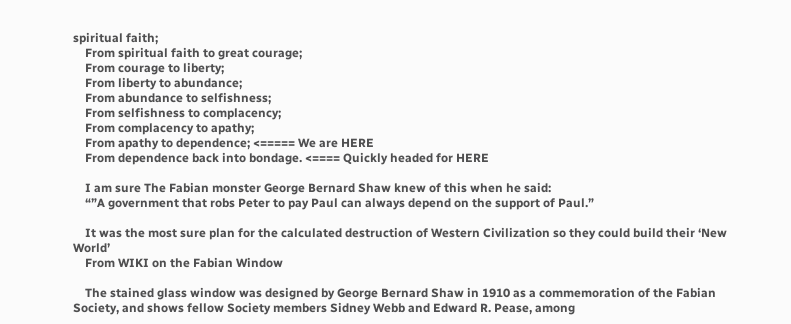spiritual faith;
    From spiritual faith to great courage;
    From courage to liberty;
    From liberty to abundance;
    From abundance to selfishness;
    From selfishness to complacency;
    From complacency to apathy;
    From apathy to dependence; <===== We are HERE
    From dependence back into bondage. <==== Quickly headed for HERE

    I am sure The Fabian monster George Bernard Shaw knew of this when he said:
    “”A government that robs Peter to pay Paul can always depend on the support of Paul.”

    It was the most sure plan for the calculated destruction of Western Civilization so they could build their ‘New World’
    From WIKI on the Fabian Window

    The stained glass window was designed by George Bernard Shaw in 1910 as a commemoration of the Fabian Society, and shows fellow Society members Sidney Webb and Edward R. Pease, among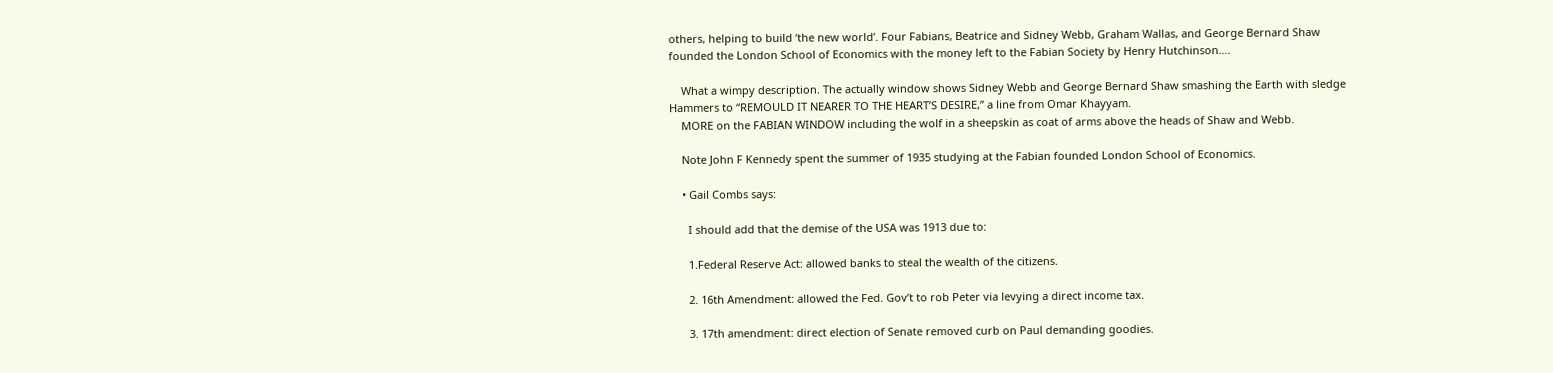others, helping to build ‘the new world’. Four Fabians, Beatrice and Sidney Webb, Graham Wallas, and George Bernard Shaw founded the London School of Economics with the money left to the Fabian Society by Henry Hutchinson….

    What a wimpy description. The actually window shows Sidney Webb and George Bernard Shaw smashing the Earth with sledge Hammers to “REMOULD IT NEARER TO THE HEART’S DESIRE,” a line from Omar Khayyam.
    MORE on the FABIAN WINDOW including the wolf in a sheepskin as coat of arms above the heads of Shaw and Webb.

    Note John F Kennedy spent the summer of 1935 studying at the Fabian founded London School of Economics.

    • Gail Combs says:

      I should add that the demise of the USA was 1913 due to:

      1.Federal Reserve Act: allowed banks to steal the wealth of the citizens.

      2. 16th Amendment: allowed the Fed. Gov’t to rob Peter via levying a direct income tax.

      3. 17th amendment: direct election of Senate removed curb on Paul demanding goodies.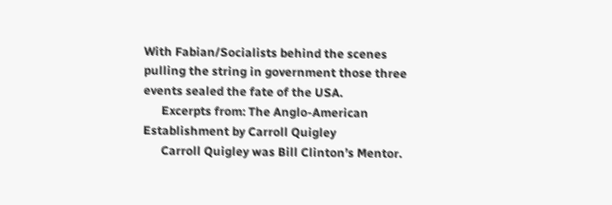With Fabian/Socialists behind the scenes pulling the string in government those three events sealed the fate of the USA.
      Excerpts from: The Anglo-American Establishment by Carroll Quigley
      Carroll Quigley was Bill Clinton’s Mentor.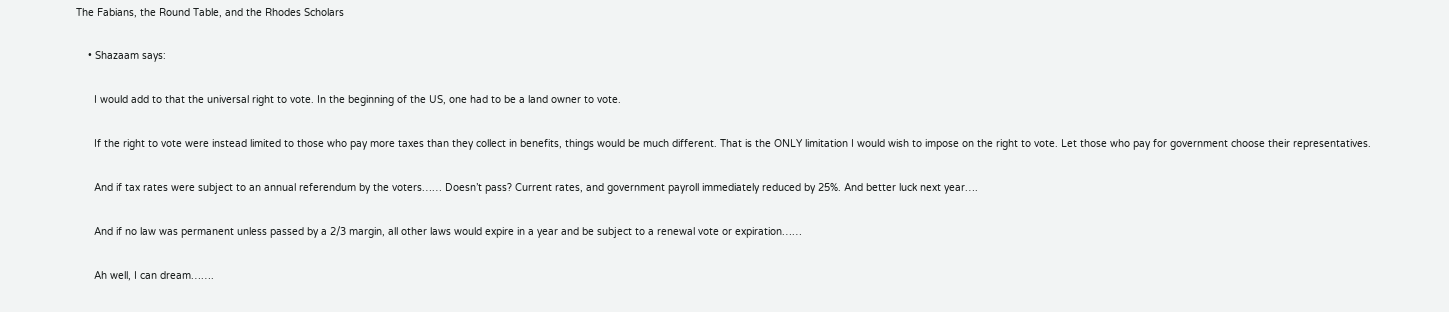The Fabians, the Round Table, and the Rhodes Scholars

    • Shazaam says:

      I would add to that the universal right to vote. In the beginning of the US, one had to be a land owner to vote.

      If the right to vote were instead limited to those who pay more taxes than they collect in benefits, things would be much different. That is the ONLY limitation I would wish to impose on the right to vote. Let those who pay for government choose their representatives.

      And if tax rates were subject to an annual referendum by the voters…… Doesn’t pass? Current rates, and government payroll immediately reduced by 25%. And better luck next year….

      And if no law was permanent unless passed by a 2/3 margin, all other laws would expire in a year and be subject to a renewal vote or expiration……

      Ah well, I can dream…….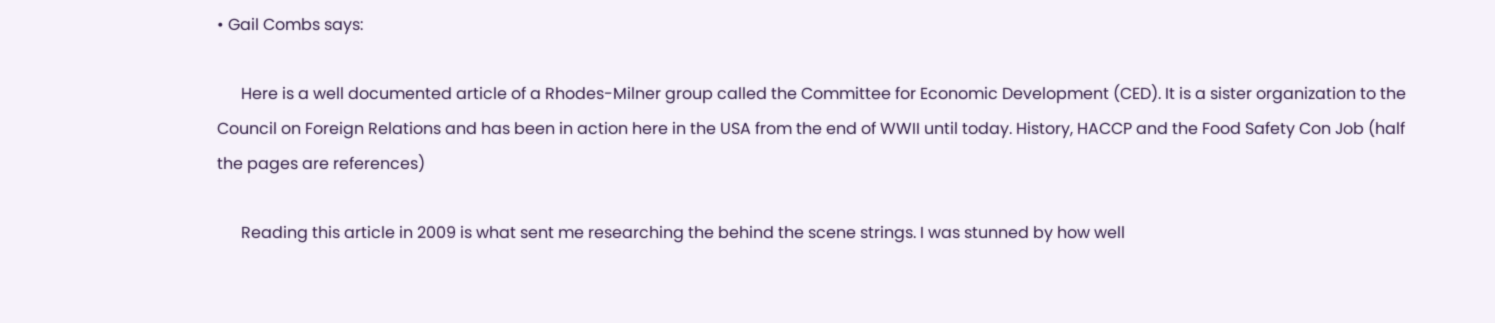• Gail Combs says:

      Here is a well documented article of a Rhodes-Milner group called the Committee for Economic Development (CED). It is a sister organization to the Council on Foreign Relations and has been in action here in the USA from the end of WWII until today. History, HACCP and the Food Safety Con Job (half the pages are references)

      Reading this article in 2009 is what sent me researching the behind the scene strings. I was stunned by how well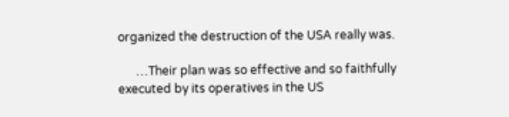organized the destruction of the USA really was.

      …Their plan was so effective and so faithfully executed by its operatives in the US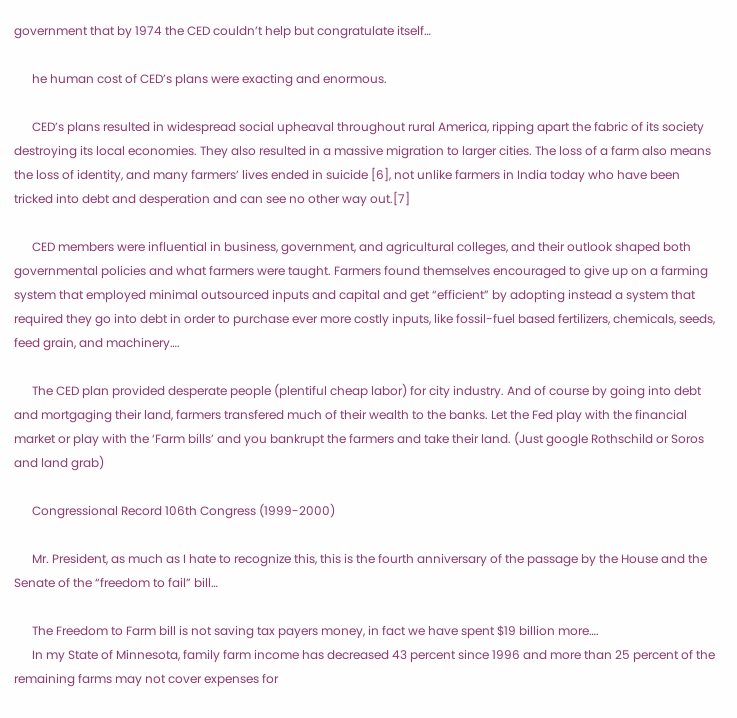government that by 1974 the CED couldn’t help but congratulate itself…

      he human cost of CED’s plans were exacting and enormous.

      CED’s plans resulted in widespread social upheaval throughout rural America, ripping apart the fabric of its society destroying its local economies. They also resulted in a massive migration to larger cities. The loss of a farm also means the loss of identity, and many farmers’ lives ended in suicide [6], not unlike farmers in India today who have been tricked into debt and desperation and can see no other way out.[7]

      CED members were influential in business, government, and agricultural colleges, and their outlook shaped both governmental policies and what farmers were taught. Farmers found themselves encouraged to give up on a farming system that employed minimal outsourced inputs and capital and get “efficient” by adopting instead a system that required they go into debt in order to purchase ever more costly inputs, like fossil-fuel based fertilizers, chemicals, seeds, feed grain, and machinery….

      The CED plan provided desperate people (plentiful cheap labor) for city industry. And of course by going into debt and mortgaging their land, farmers transfered much of their wealth to the banks. Let the Fed play with the financial market or play with the ‘Farm bills’ and you bankrupt the farmers and take their land. (Just google Rothschild or Soros and land grab)

      Congressional Record 106th Congress (1999-2000)

      Mr. President, as much as I hate to recognize this, this is the fourth anniversary of the passage by the House and the Senate of the “freedom to fail” bill…

      The Freedom to Farm bill is not saving tax payers money, in fact we have spent $19 billion more….
      In my State of Minnesota, family farm income has decreased 43 percent since 1996 and more than 25 percent of the remaining farms may not cover expenses for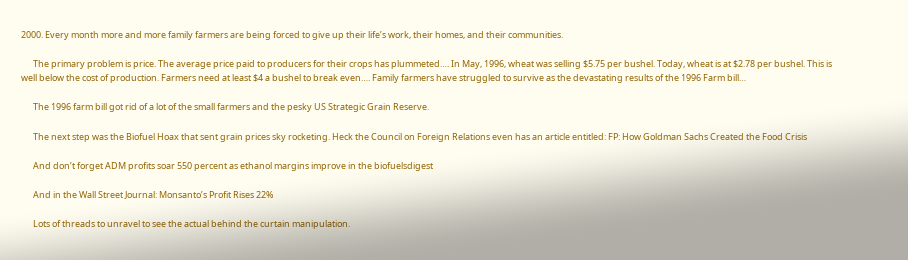2000. Every month more and more family farmers are being forced to give up their life’s work, their homes, and their communities.

      The primary problem is price. The average price paid to producers for their crops has plummeted…. In May, 1996, wheat was selling $5.75 per bushel. Today, wheat is at $2.78 per bushel. This is well below the cost of production. Farmers need at least $4 a bushel to break even…. Family farmers have struggled to survive as the devastating results of the 1996 Farm bill…

      The 1996 farm bill got rid of a lot of the small farmers and the pesky US Strategic Grain Reserve.

      The next step was the Biofuel Hoax that sent grain prices sky rocketing. Heck the Council on Foreign Relations even has an article entitled: FP: How Goldman Sachs Created the Food Crisis

      And don’t forget ADM profits soar 550 percent as ethanol margins improve in the biofuelsdigest

      And in the Wall Street Journal: Monsanto’s Profit Rises 22%

      Lots of threads to unravel to see the actual behind the curtain manipulation.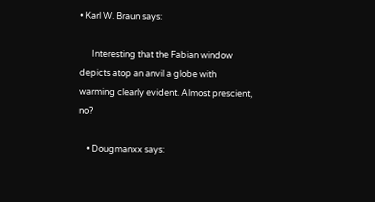• Karl W. Braun says:

      Interesting that the Fabian window depicts atop an anvil a globe with warming clearly evident. Almost prescient, no?

    • Dougmanxx says: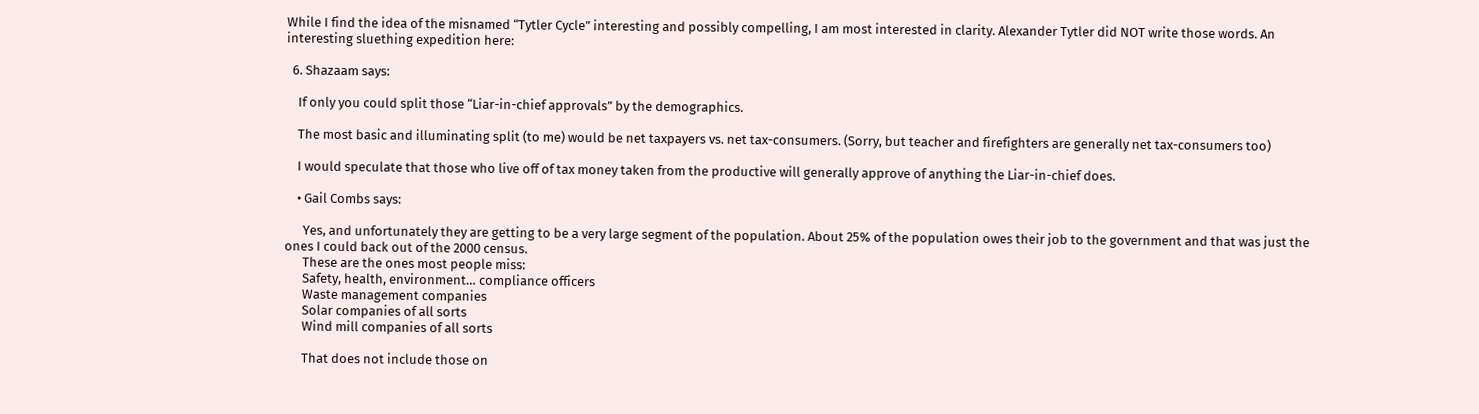While I find the idea of the misnamed “Tytler Cycle” interesting and possibly compelling, I am most interested in clarity. Alexander Tytler did NOT write those words. An interesting sluething expedition here:

  6. Shazaam says:

    If only you could split those “Liar-in-chief approvals” by the demographics.

    The most basic and illuminating split (to me) would be net taxpayers vs. net tax-consumers. (Sorry, but teacher and firefighters are generally net tax-consumers too)

    I would speculate that those who live off of tax money taken from the productive will generally approve of anything the Liar-in-chief does.

    • Gail Combs says:

      Yes, and unfortunately they are getting to be a very large segment of the population. About 25% of the population owes their job to the government and that was just the ones I could back out of the 2000 census.
      These are the ones most people miss:
      Safety, health, environment… compliance officers
      Waste management companies
      Solar companies of all sorts
      Wind mill companies of all sorts

      That does not include those on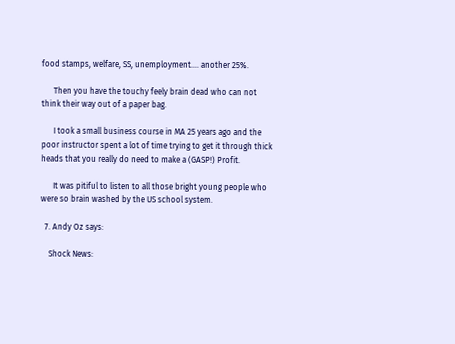food stamps, welfare, SS, unemployment…. another 25%.

      Then you have the touchy feely brain dead who can not think their way out of a paper bag.

      I took a small business course in MA 25 years ago and the poor instructor spent a lot of time trying to get it through thick heads that you really do need to make a (GASP!) Profit.

      It was pitiful to listen to all those bright young people who were so brain washed by the US school system.

  7. Andy Oz says:

    Shock News: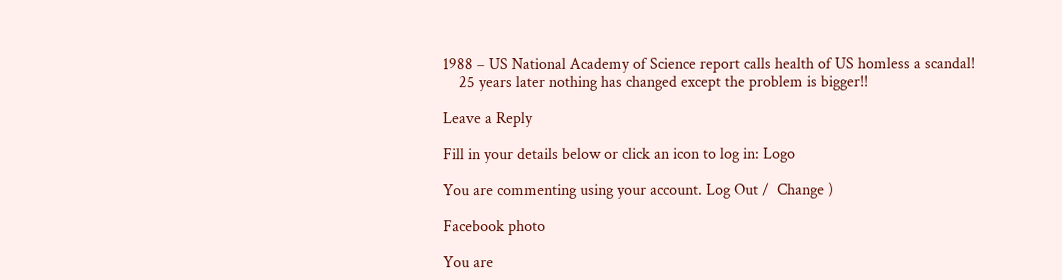1988 – US National Academy of Science report calls health of US homless a scandal!
    25 years later nothing has changed except the problem is bigger!!

Leave a Reply

Fill in your details below or click an icon to log in: Logo

You are commenting using your account. Log Out /  Change )

Facebook photo

You are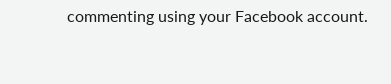commenting using your Facebook account.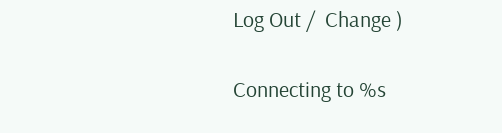Log Out /  Change )

Connecting to %s